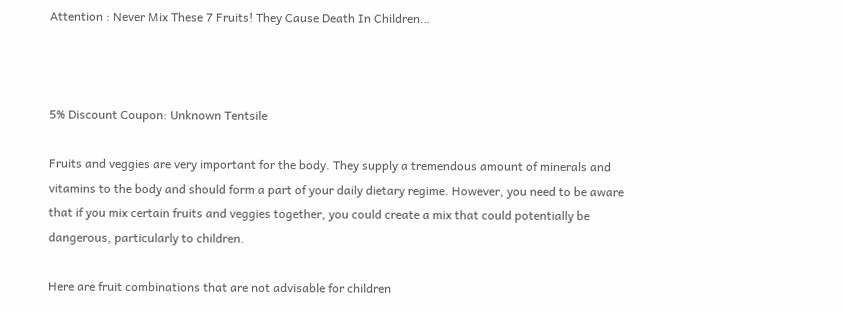Attention : Never Mix These 7 Fruits! They Cause Death In Children…



5% Discount Coupon: Unknown Tentsile

Fruits and veggies are very important for the body. They supply a tremendous amount of minerals and vitamins to the body and should form a part of your daily dietary regime. However, you need to be aware that if you mix certain fruits and veggies together, you could create a mix that could potentially be dangerous, particularly to children.

Here are fruit combinations that are not advisable for children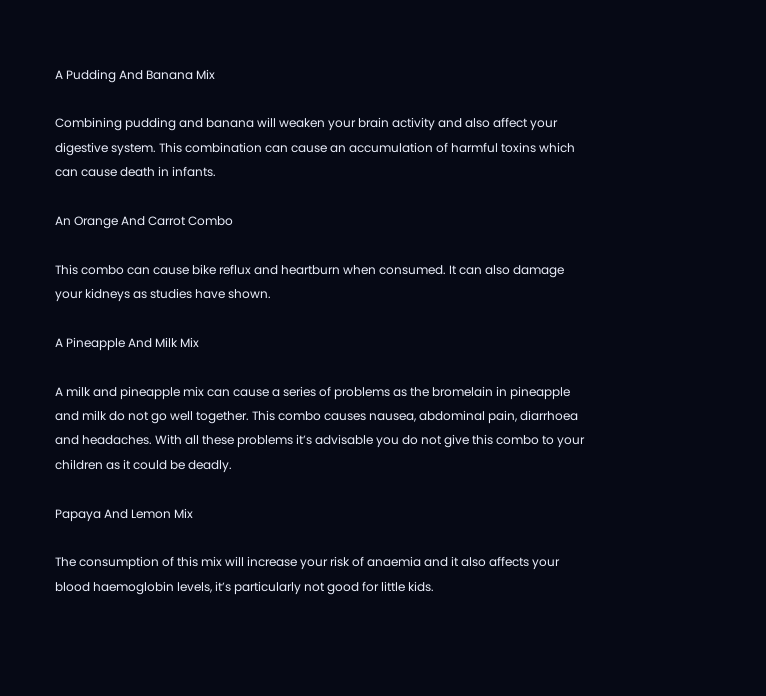A Pudding And Banana Mix

Combining pudding and banana will weaken your brain activity and also affect your digestive system. This combination can cause an accumulation of harmful toxins which can cause death in infants.

An Orange And Carrot Combo

This combo can cause bike reflux and heartburn when consumed. It can also damage your kidneys as studies have shown.

A Pineapple And Milk Mix

A milk and pineapple mix can cause a series of problems as the bromelain in pineapple and milk do not go well together. This combo causes nausea, abdominal pain, diarrhoea and headaches. With all these problems it’s advisable you do not give this combo to your children as it could be deadly.

Papaya And Lemon Mix

The consumption of this mix will increase your risk of anaemia and it also affects your blood haemoglobin levels, it’s particularly not good for little kids.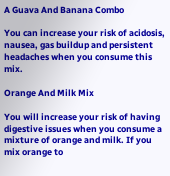A Guava And Banana Combo

You can increase your risk of acidosis, nausea, gas buildup and persistent headaches when you consume this mix.

Orange And Milk Mix

You will increase your risk of having digestive issues when you consume a mixture of orange and milk. If you mix orange to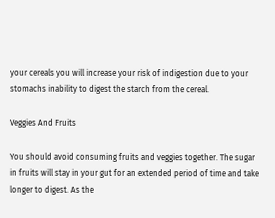your cereals you will increase your risk of indigestion due to your stomachs inability to digest the starch from the cereal.

Veggies And Fruits

You should avoid consuming fruits and veggies together. The sugar in fruits will stay in your gut for an extended period of time and take longer to digest. As the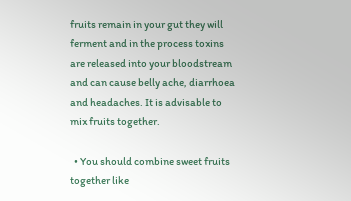fruits remain in your gut they will ferment and in the process toxins are released into your bloodstream and can cause belly ache, diarrhoea and headaches. It is advisable to mix fruits together.

  • You should combine sweet fruits together like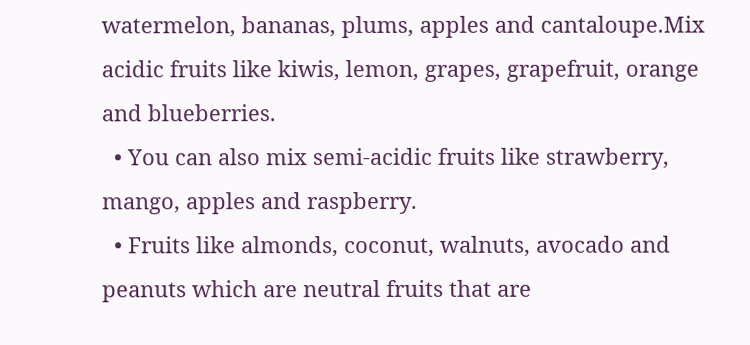watermelon, bananas, plums, apples and cantaloupe.Mix acidic fruits like kiwis, lemon, grapes, grapefruit, orange and blueberries.
  • You can also mix semi-acidic fruits like strawberry, mango, apples and raspberry.
  • Fruits like almonds, coconut, walnuts, avocado and peanuts which are neutral fruits that are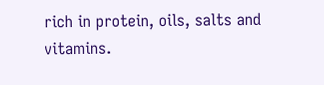rich in protein, oils, salts and vitamins.